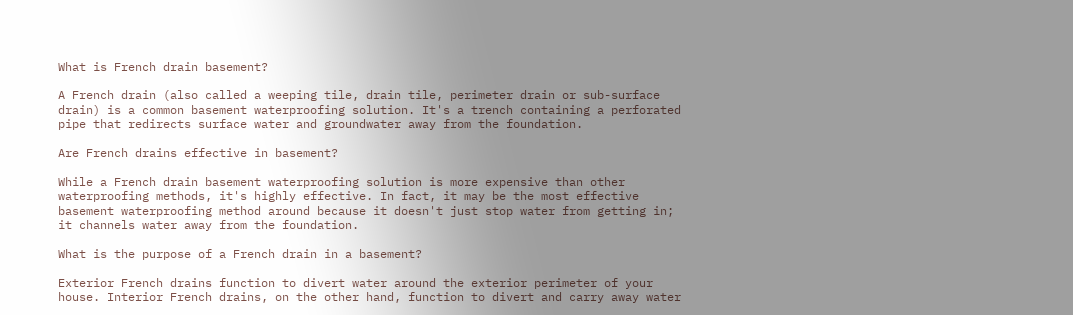What is French drain basement?

A French drain (also called a weeping tile, drain tile, perimeter drain or sub-surface drain) is a common basement waterproofing solution. It's a trench containing a perforated pipe that redirects surface water and groundwater away from the foundation.

Are French drains effective in basement?

While a French drain basement waterproofing solution is more expensive than other waterproofing methods, it's highly effective. In fact, it may be the most effective basement waterproofing method around because it doesn't just stop water from getting in; it channels water away from the foundation.

What is the purpose of a French drain in a basement?

Exterior French drains function to divert water around the exterior perimeter of your house. Interior French drains, on the other hand, function to divert and carry away water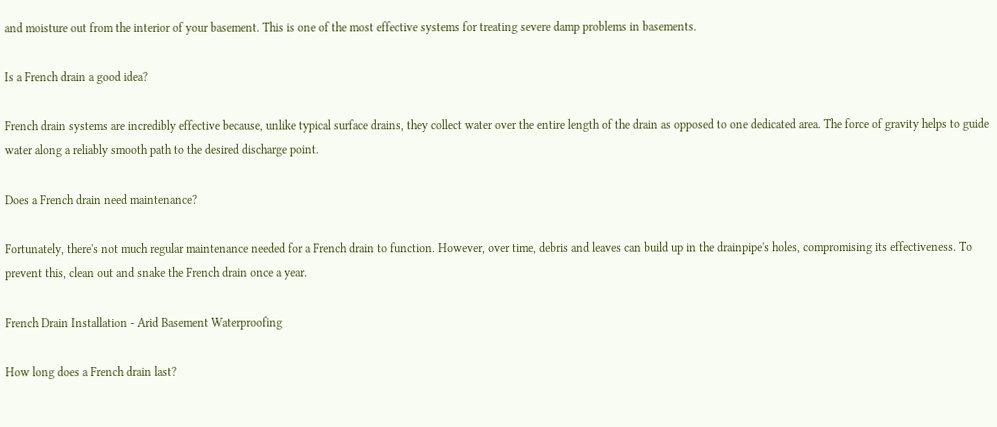and moisture out from the interior of your basement. This is one of the most effective systems for treating severe damp problems in basements.

Is a French drain a good idea?

French drain systems are incredibly effective because, unlike typical surface drains, they collect water over the entire length of the drain as opposed to one dedicated area. The force of gravity helps to guide water along a reliably smooth path to the desired discharge point.

Does a French drain need maintenance?

Fortunately, there's not much regular maintenance needed for a French drain to function. However, over time, debris and leaves can build up in the drainpipe's holes, compromising its effectiveness. To prevent this, clean out and snake the French drain once a year.

French Drain Installation - Arid Basement Waterproofing

How long does a French drain last?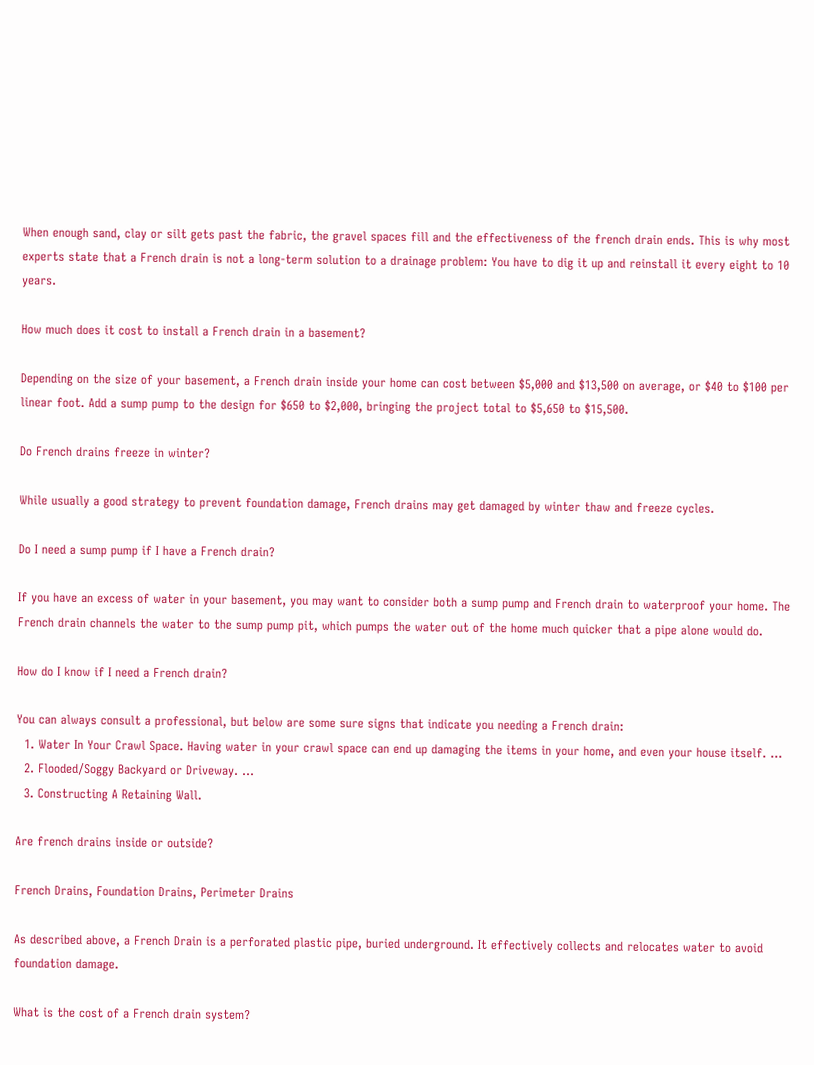When enough sand, clay or silt gets past the fabric, the gravel spaces fill and the effectiveness of the french drain ends. This is why most experts state that a French drain is not a long-term solution to a drainage problem: You have to dig it up and reinstall it every eight to 10 years.

How much does it cost to install a French drain in a basement?

Depending on the size of your basement, a French drain inside your home can cost between $5,000 and $13,500 on average, or $40 to $100 per linear foot. Add a sump pump to the design for $650 to $2,000, bringing the project total to $5,650 to $15,500.

Do French drains freeze in winter?

While usually a good strategy to prevent foundation damage, French drains may get damaged by winter thaw and freeze cycles.

Do I need a sump pump if I have a French drain?

If you have an excess of water in your basement, you may want to consider both a sump pump and French drain to waterproof your home. The French drain channels the water to the sump pump pit, which pumps the water out of the home much quicker that a pipe alone would do.

How do I know if I need a French drain?

You can always consult a professional, but below are some sure signs that indicate you needing a French drain:
  1. Water In Your Crawl Space. Having water in your crawl space can end up damaging the items in your home, and even your house itself. ...
  2. Flooded/Soggy Backyard or Driveway. ...
  3. Constructing A Retaining Wall.

Are french drains inside or outside?

French Drains, Foundation Drains, Perimeter Drains

As described above, a French Drain is a perforated plastic pipe, buried underground. It effectively collects and relocates water to avoid foundation damage.

What is the cost of a French drain system?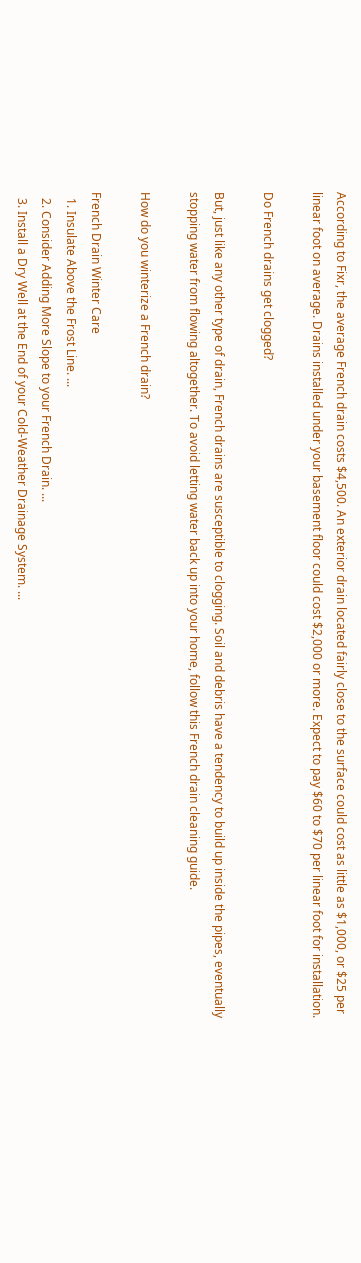According to Fixr, the average French drain costs $4,500. An exterior drain located fairly close to the surface could cost as little as $1,000, or $25 per linear foot on average. Drains installed under your basement floor could cost $2,000 or more. Expect to pay $60 to $70 per linear foot for installation.

Do French drains get clogged?

But, just like any other type of drain, French drains are susceptible to clogging. Soil and debris have a tendency to build up inside the pipes, eventually stopping water from flowing altogether. To avoid letting water back up into your home, follow this French drain cleaning guide.

How do you winterize a French drain?

French Drain Winter Care
  1. Insulate Above the Frost Line. ...
  2. Consider Adding More Slope to your French Drain. ...
  3. Install a Dry Well at the End of your Cold-Weather Drainage System. ...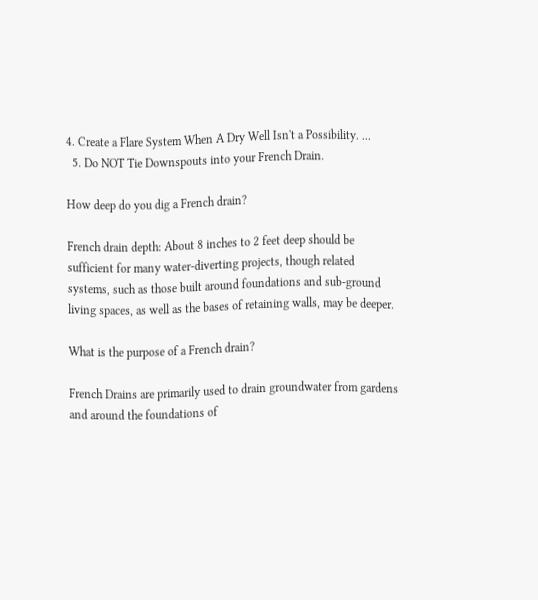4. Create a Flare System When A Dry Well Isn't a Possibility. ...
  5. Do NOT Tie Downspouts into your French Drain.

How deep do you dig a French drain?

French drain depth: About 8 inches to 2 feet deep should be sufficient for many water-diverting projects, though related systems, such as those built around foundations and sub-ground living spaces, as well as the bases of retaining walls, may be deeper.

What is the purpose of a French drain?

French Drains are primarily used to drain groundwater from gardens and around the foundations of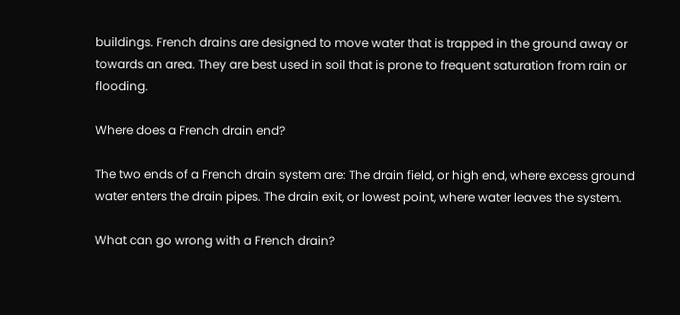buildings. French drains are designed to move water that is trapped in the ground away or towards an area. They are best used in soil that is prone to frequent saturation from rain or flooding.

Where does a French drain end?

The two ends of a French drain system are: The drain field, or high end, where excess ground water enters the drain pipes. The drain exit, or lowest point, where water leaves the system.

What can go wrong with a French drain?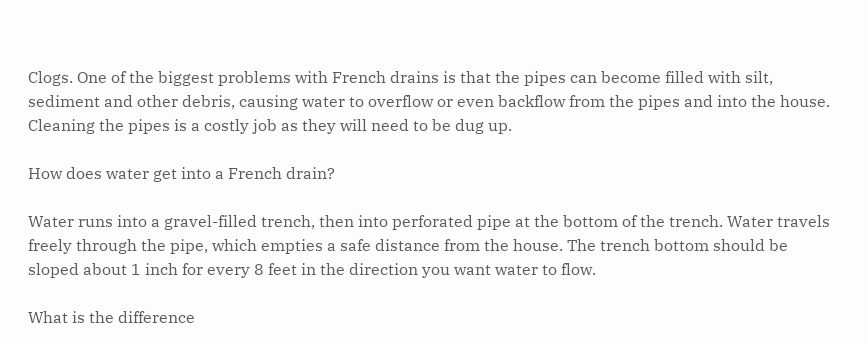Clogs. One of the biggest problems with French drains is that the pipes can become filled with silt, sediment and other debris, causing water to overflow or even backflow from the pipes and into the house. Cleaning the pipes is a costly job as they will need to be dug up.

How does water get into a French drain?

Water runs into a gravel-filled trench, then into perforated pipe at the bottom of the trench. Water travels freely through the pipe, which empties a safe distance from the house. The trench bottom should be sloped about 1 inch for every 8 feet in the direction you want water to flow.

What is the difference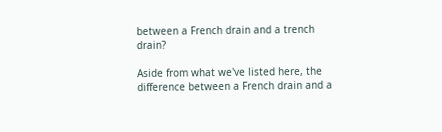between a French drain and a trench drain?

Aside from what we've listed here, the difference between a French drain and a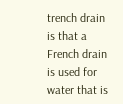trench drain is that a French drain is used for water that is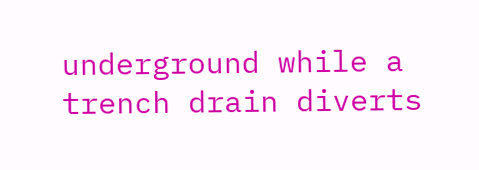underground while a trench drain diverts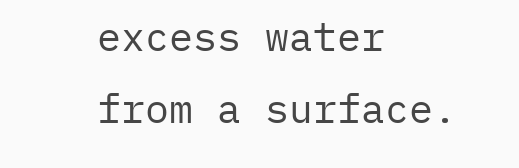excess water from a surface.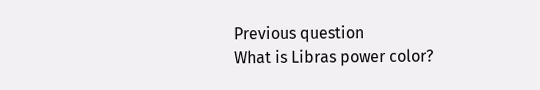Previous question
What is Libras power color?